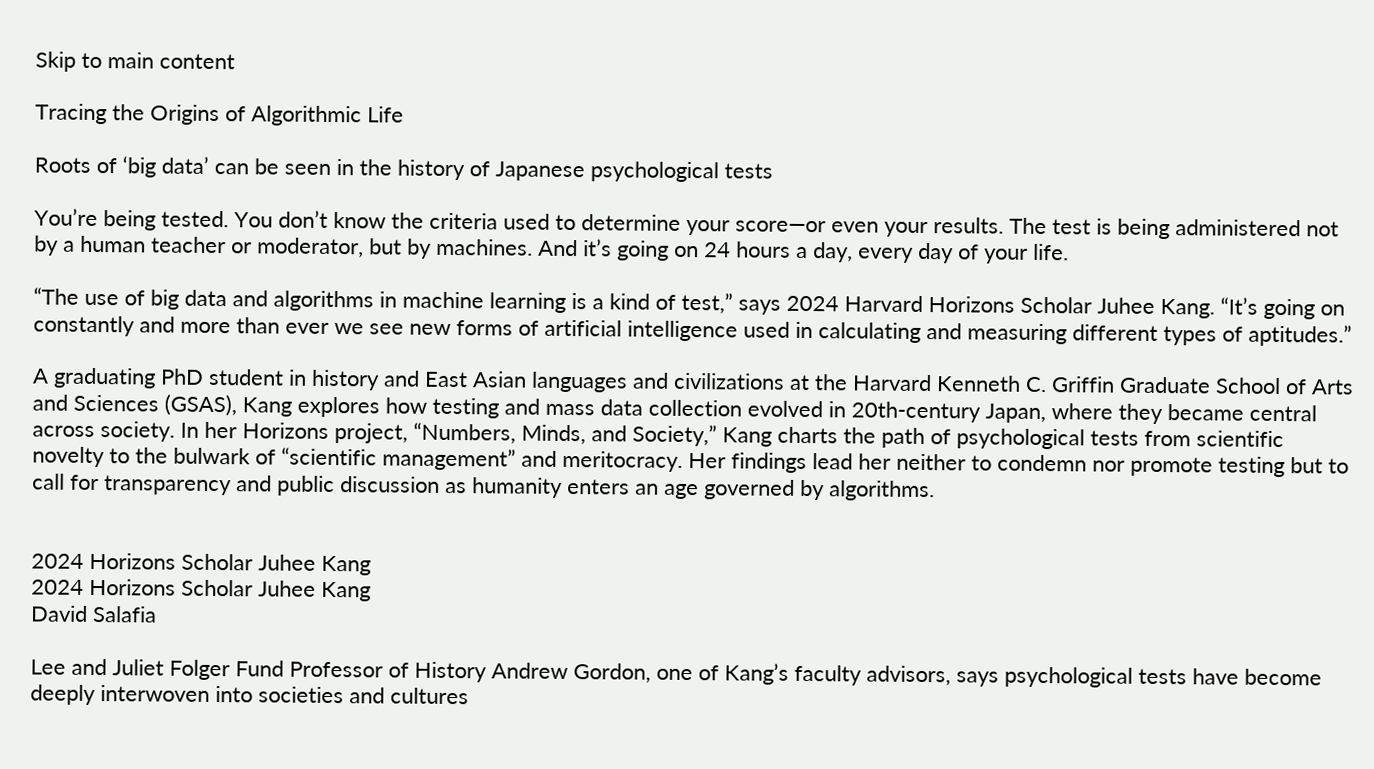Skip to main content

Tracing the Origins of Algorithmic Life

Roots of ‘big data’ can be seen in the history of Japanese psychological tests

You’re being tested. You don’t know the criteria used to determine your score—or even your results. The test is being administered not by a human teacher or moderator, but by machines. And it’s going on 24 hours a day, every day of your life.

“The use of big data and algorithms in machine learning is a kind of test,” says 2024 Harvard Horizons Scholar Juhee Kang. “It’s going on constantly and more than ever we see new forms of artificial intelligence used in calculating and measuring different types of aptitudes.”

A graduating PhD student in history and East Asian languages and civilizations at the Harvard Kenneth C. Griffin Graduate School of Arts and Sciences (GSAS), Kang explores how testing and mass data collection evolved in 20th-century Japan, where they became central across society. In her Horizons project, “Numbers, Minds, and Society,” Kang charts the path of psychological tests from scientific novelty to the bulwark of “scientific management” and meritocracy. Her findings lead her neither to condemn nor promote testing but to call for transparency and public discussion as humanity enters an age governed by algorithms.


2024 Horizons Scholar Juhee Kang
2024 Horizons Scholar Juhee Kang
David Salafia

Lee and Juliet Folger Fund Professor of History Andrew Gordon, one of Kang’s faculty advisors, says psychological tests have become deeply interwoven into societies and cultures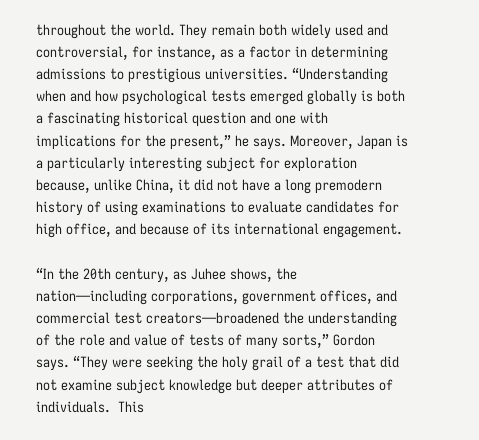throughout the world. They remain both widely used and controversial, for instance, as a factor in determining admissions to prestigious universities. “Understanding when and how psychological tests emerged globally is both a fascinating historical question and one with implications for the present,” he says. Moreover, Japan is a particularly interesting subject for exploration because, unlike China, it did not have a long premodern history of using examinations to evaluate candidates for high office, and because of its international engagement.

“In the 20th century, as Juhee shows, the nation—including corporations, government offices, and commercial test creators—broadened the understanding of the role and value of tests of many sorts,” Gordon says. “They were seeking the holy grail of a test that did not examine subject knowledge but deeper attributes of individuals.  This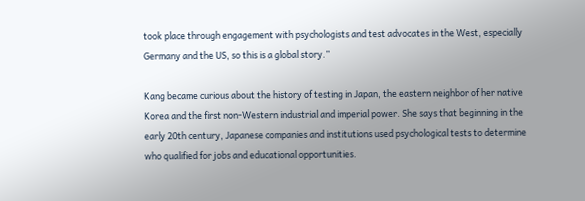took place through engagement with psychologists and test advocates in the West, especially Germany and the US, so this is a global story.”

Kang became curious about the history of testing in Japan, the eastern neighbor of her native Korea and the first non-Western industrial and imperial power. She says that beginning in the early 20th century, Japanese companies and institutions used psychological tests to determine who qualified for jobs and educational opportunities.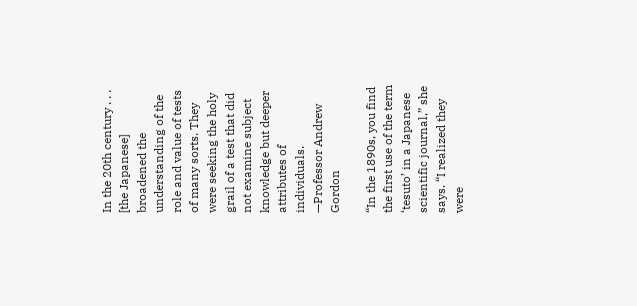In the 20th century . . . [the Japanese] broadened the understanding of the role and value of tests of many sorts. They were seeking the holy grail of a test that did not examine subject knowledge but deeper attributes of individuals.
—Professor Andrew Gordon

“In the 1890s, you find the first use of the term ‘tesuto’ in a Japanese scientific journal,” she says. “I realized they were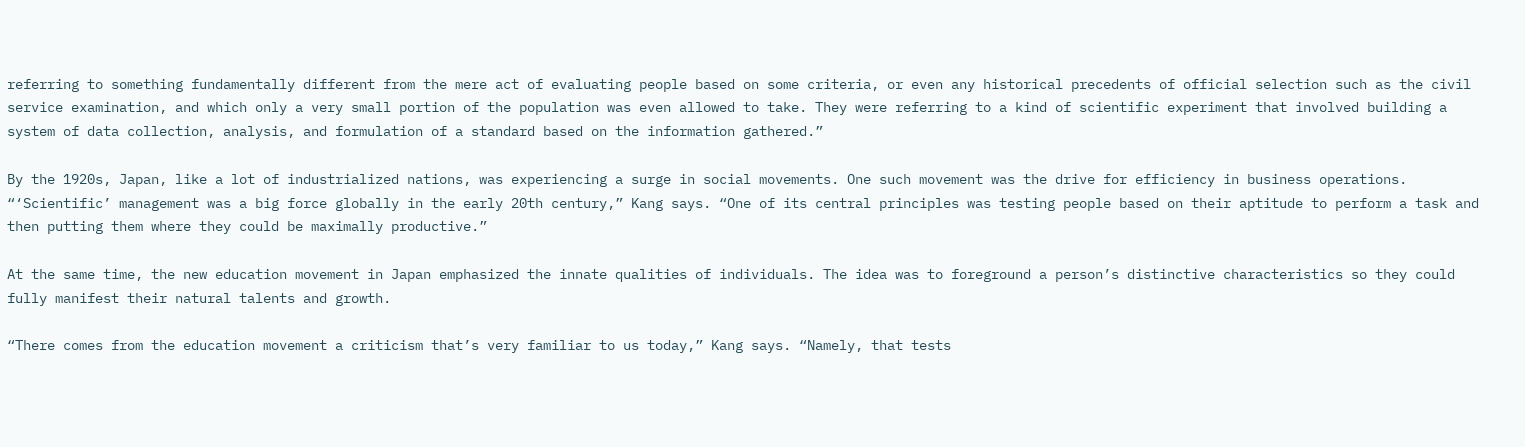referring to something fundamentally different from the mere act of evaluating people based on some criteria, or even any historical precedents of official selection such as the civil service examination, and which only a very small portion of the population was even allowed to take. They were referring to a kind of scientific experiment that involved building a system of data collection, analysis, and formulation of a standard based on the information gathered.”

By the 1920s, Japan, like a lot of industrialized nations, was experiencing a surge in social movements. One such movement was the drive for efficiency in business operations. “‘Scientific’ management was a big force globally in the early 20th century,” Kang says. “One of its central principles was testing people based on their aptitude to perform a task and then putting them where they could be maximally productive.”

At the same time, the new education movement in Japan emphasized the innate qualities of individuals. The idea was to foreground a person’s distinctive characteristics so they could fully manifest their natural talents and growth.

“There comes from the education movement a criticism that’s very familiar to us today,” Kang says. “Namely, that tests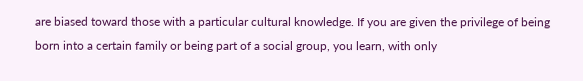are biased toward those with a particular cultural knowledge. If you are given the privilege of being born into a certain family or being part of a social group, you learn, with only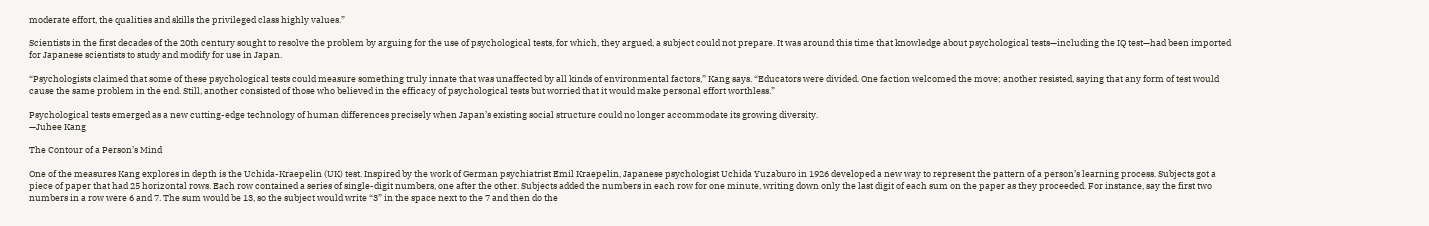moderate effort, the qualities and skills the privileged class highly values.”

Scientists in the first decades of the 20th century sought to resolve the problem by arguing for the use of psychological tests, for which, they argued, a subject could not prepare. It was around this time that knowledge about psychological tests—including the IQ test—had been imported for Japanese scientists to study and modify for use in Japan.

“Psychologists claimed that some of these psychological tests could measure something truly innate that was unaffected by all kinds of environmental factors,” Kang says. “Educators were divided. One faction welcomed the move; another resisted, saying that any form of test would cause the same problem in the end. Still, another consisted of those who believed in the efficacy of psychological tests but worried that it would make personal effort worthless.”

Psychological tests emerged as a new cutting-edge technology of human differences precisely when Japan’s existing social structure could no longer accommodate its growing diversity.
—Juhee Kang

The Contour of a Person’s Mind

One of the measures Kang explores in depth is the Uchida-Kraepelin (UK) test. Inspired by the work of German psychiatrist Emil Kraepelin, Japanese psychologist Uchida Yuzaburo in 1926 developed a new way to represent the pattern of a person’s learning process. Subjects got a piece of paper that had 25 horizontal rows. Each row contained a series of single-digit numbers, one after the other. Subjects added the numbers in each row for one minute, writing down only the last digit of each sum on the paper as they proceeded. For instance, say the first two numbers in a row were 6 and 7. The sum would be 13, so the subject would write “3” in the space next to the 7 and then do the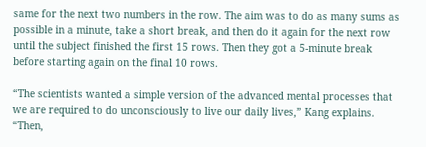same for the next two numbers in the row. The aim was to do as many sums as possible in a minute, take a short break, and then do it again for the next row until the subject finished the first 15 rows. Then they got a 5-minute break before starting again on the final 10 rows.

“The scientists wanted a simple version of the advanced mental processes that we are required to do unconsciously to live our daily lives,” Kang explains. “Then,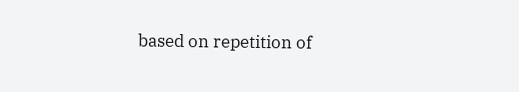based on repetition of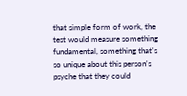that simple form of work, the test would measure something fundamental, something that's so unique about this person's psyche that they could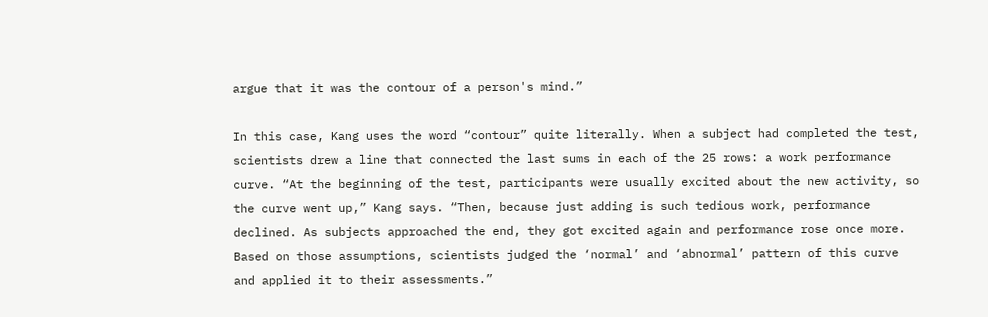argue that it was the contour of a person's mind.”

In this case, Kang uses the word “contour” quite literally. When a subject had completed the test, scientists drew a line that connected the last sums in each of the 25 rows: a work performance curve. “At the beginning of the test, participants were usually excited about the new activity, so the curve went up,” Kang says. “Then, because just adding is such tedious work, performance declined. As subjects approached the end, they got excited again and performance rose once more. Based on those assumptions, scientists judged the ‘normal’ and ‘abnormal’ pattern of this curve and applied it to their assessments.”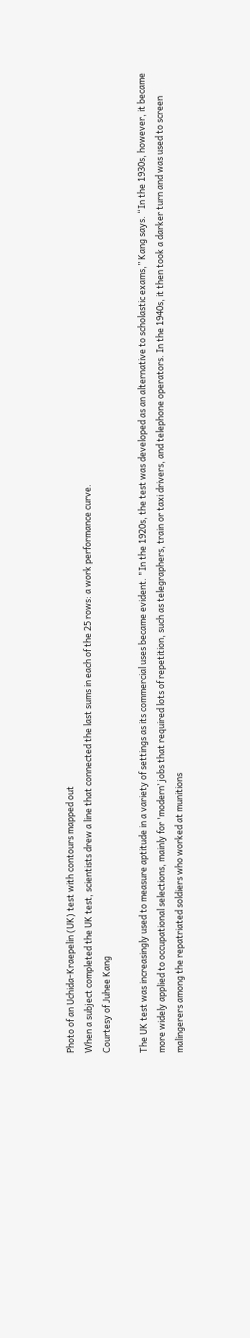Photo of an Uchida-Kraepelin (UK) test with contours mapped out
When a subject completed the UK test, scientists drew a line that connected the last sums in each of the 25 rows: a work performance curve.
Courtesy of Juhee Kang

The UK test was increasingly used to measure aptitude in a variety of settings as its commercial uses became evident. "In the 1920s, the test was developed as an alternative to scholastic exams,” Kang says. “In the 1930s, however, it became more widely applied to occupational selections, mainly for 'modern’ jobs that required lots of repetition, such as telegraphers, train or taxi drivers, and telephone operators. In the 1940s, it then took a darker turn and was used to screen malingerers among the repatriated soldiers who worked at munitions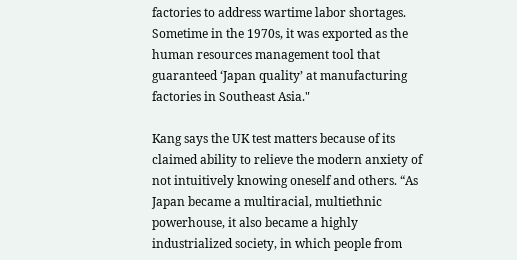factories to address wartime labor shortages. Sometime in the 1970s, it was exported as the human resources management tool that guaranteed ‘Japan quality’ at manufacturing factories in Southeast Asia."

Kang says the UK test matters because of its claimed ability to relieve the modern anxiety of not intuitively knowing oneself and others. “As Japan became a multiracial, multiethnic powerhouse, it also became a highly industrialized society, in which people from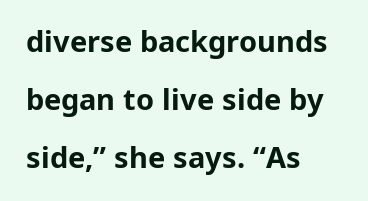diverse backgrounds began to live side by side,” she says. “As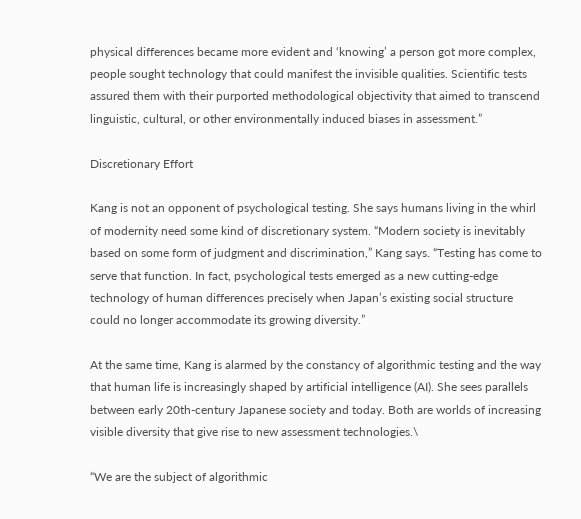physical differences became more evident and ‘knowing’ a person got more complex, people sought technology that could manifest the invisible qualities. Scientific tests assured them with their purported methodological objectivity that aimed to transcend linguistic, cultural, or other environmentally induced biases in assessment.”

Discretionary Effort

Kang is not an opponent of psychological testing. She says humans living in the whirl of modernity need some kind of discretionary system. “Modern society is inevitably based on some form of judgment and discrimination,” Kang says. “Testing has come to serve that function. In fact, psychological tests emerged as a new cutting-edge technology of human differences precisely when Japan’s existing social structure could no longer accommodate its growing diversity.”

At the same time, Kang is alarmed by the constancy of algorithmic testing and the way that human life is increasingly shaped by artificial intelligence (AI). She sees parallels between early 20th-century Japanese society and today. Both are worlds of increasing visible diversity that give rise to new assessment technologies.\

“We are the subject of algorithmic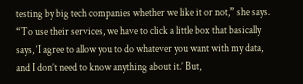testing by big tech companies whether we like it or not,” she says. “To use their services, we have to click a little box that basically says, ‘I agree to allow you to do whatever you want with my data, and I don’t need to know anything about it.’ But,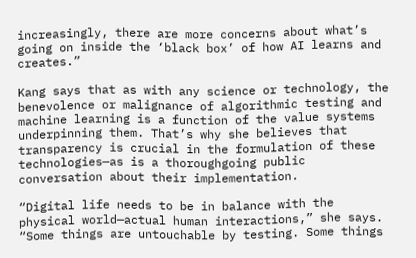increasingly, there are more concerns about what’s going on inside the ‘black box’ of how AI learns and creates.”

Kang says that as with any science or technology, the benevolence or malignance of algorithmic testing and machine learning is a function of the value systems underpinning them. That’s why she believes that transparency is crucial in the formulation of these technologies—as is a thoroughgoing public conversation about their implementation.

“Digital life needs to be in balance with the physical world—actual human interactions,” she says. “Some things are untouchable by testing. Some things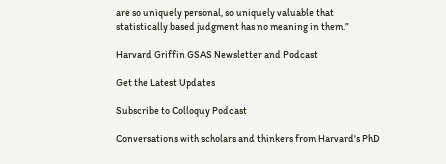are so uniquely personal, so uniquely valuable that statistically based judgment has no meaning in them.”

Harvard Griffin GSAS Newsletter and Podcast

Get the Latest Updates

Subscribe to Colloquy Podcast

Conversations with scholars and thinkers from Harvard's PhD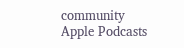community
Apple Podcasts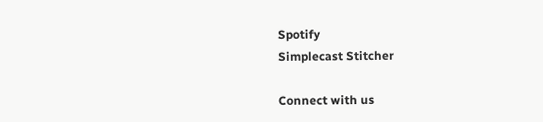Spotify
Simplecast Stitcher

Connect with us